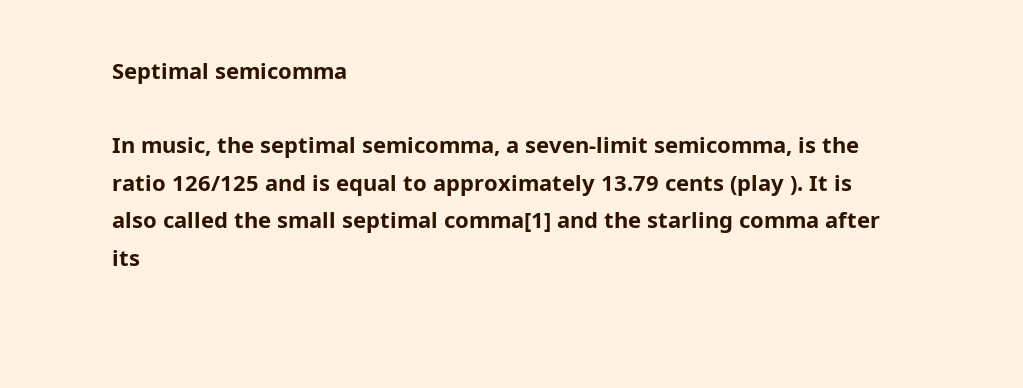Septimal semicomma

In music, the septimal semicomma, a seven-limit semicomma, is the ratio 126/125 and is equal to approximately 13.79 cents (play ). It is also called the small septimal comma[1] and the starling comma after its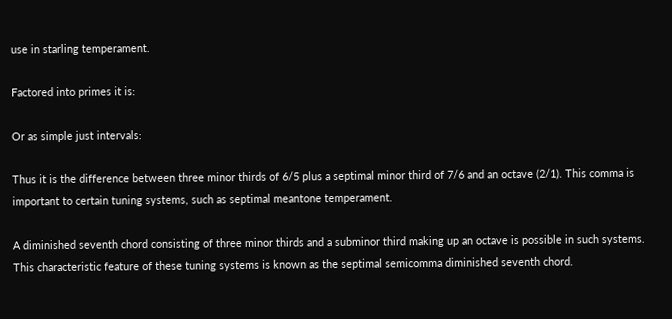use in starling temperament.

Factored into primes it is:

Or as simple just intervals:

Thus it is the difference between three minor thirds of 6/5 plus a septimal minor third of 7/6 and an octave (2/1). This comma is important to certain tuning systems, such as septimal meantone temperament.

A diminished seventh chord consisting of three minor thirds and a subminor third making up an octave is possible in such systems. This characteristic feature of these tuning systems is known as the septimal semicomma diminished seventh chord.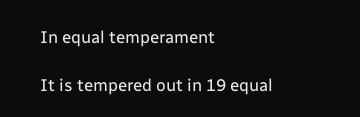In equal temperament

It is tempered out in 19 equal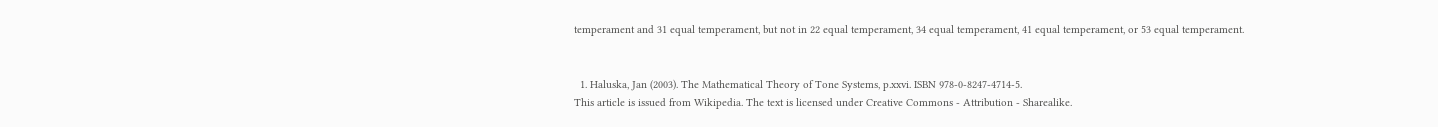temperament and 31 equal temperament, but not in 22 equal temperament, 34 equal temperament, 41 equal temperament, or 53 equal temperament.


  1. Haluska, Jan (2003). The Mathematical Theory of Tone Systems, p.xxvi. ISBN 978-0-8247-4714-5.
This article is issued from Wikipedia. The text is licensed under Creative Commons - Attribution - Sharealike.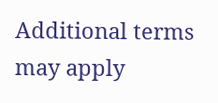Additional terms may apply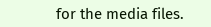for the media files.